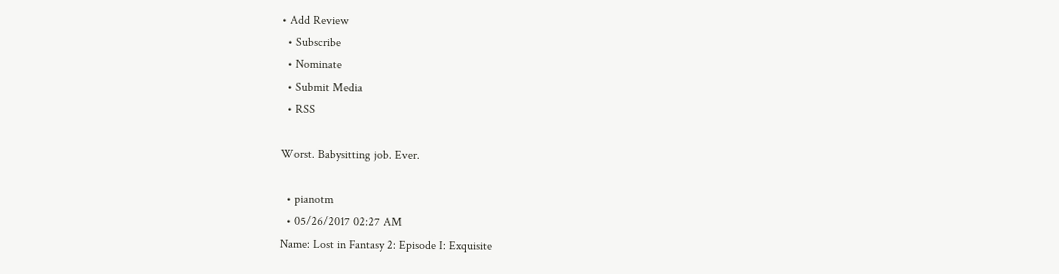• Add Review
  • Subscribe
  • Nominate
  • Submit Media
  • RSS

Worst. Babysitting job. Ever.

  • pianotm
  • 05/26/2017 02:27 AM
Name: Lost in Fantasy 2: Episode I: Exquisite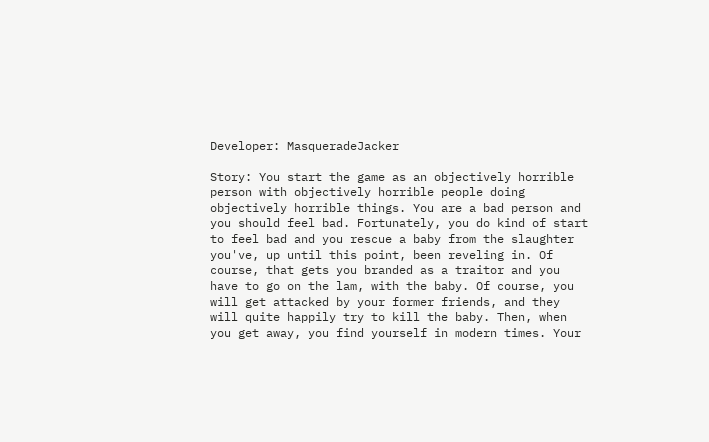Developer: MasqueradeJacker

Story: You start the game as an objectively horrible person with objectively horrible people doing objectively horrible things. You are a bad person and you should feel bad. Fortunately, you do kind of start to feel bad and you rescue a baby from the slaughter you've, up until this point, been reveling in. Of course, that gets you branded as a traitor and you have to go on the lam, with the baby. Of course, you will get attacked by your former friends, and they will quite happily try to kill the baby. Then, when you get away, you find yourself in modern times. Your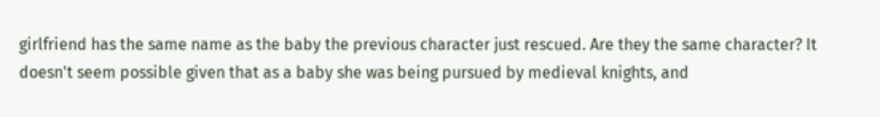girlfriend has the same name as the baby the previous character just rescued. Are they the same character? It doesn't seem possible given that as a baby she was being pursued by medieval knights, and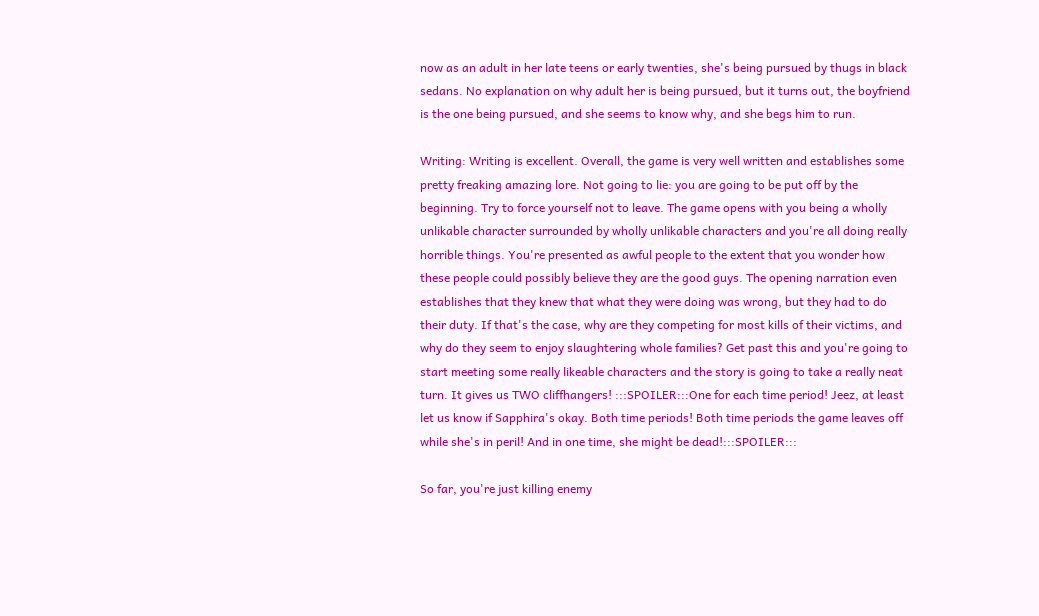now as an adult in her late teens or early twenties, she's being pursued by thugs in black sedans. No explanation on why adult her is being pursued, but it turns out, the boyfriend is the one being pursued, and she seems to know why, and she begs him to run.

Writing: Writing is excellent. Overall, the game is very well written and establishes some pretty freaking amazing lore. Not going to lie: you are going to be put off by the beginning. Try to force yourself not to leave. The game opens with you being a wholly unlikable character surrounded by wholly unlikable characters and you're all doing really horrible things. You're presented as awful people to the extent that you wonder how these people could possibly believe they are the good guys. The opening narration even establishes that they knew that what they were doing was wrong, but they had to do their duty. If that's the case, why are they competing for most kills of their victims, and why do they seem to enjoy slaughtering whole families? Get past this and you're going to start meeting some really likeable characters and the story is going to take a really neat turn. It gives us TWO cliffhangers! :::SPOILER:::One for each time period! Jeez, at least let us know if Sapphira's okay. Both time periods! Both time periods the game leaves off while she's in peril! And in one time, she might be dead!:::SPOILER:::

So far, you're just killing enemy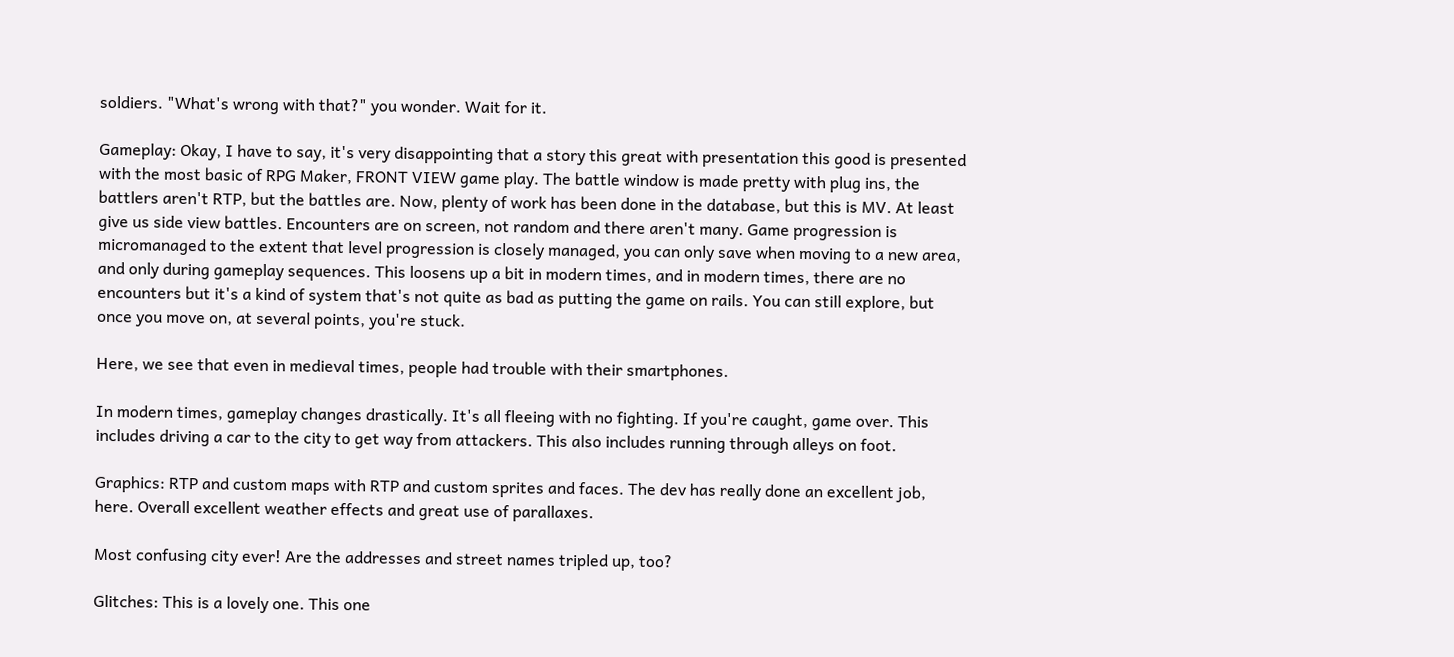soldiers. "What's wrong with that?" you wonder. Wait for it.

Gameplay: Okay, I have to say, it's very disappointing that a story this great with presentation this good is presented with the most basic of RPG Maker, FRONT VIEW game play. The battle window is made pretty with plug ins, the battlers aren't RTP, but the battles are. Now, plenty of work has been done in the database, but this is MV. At least give us side view battles. Encounters are on screen, not random and there aren't many. Game progression is micromanaged to the extent that level progression is closely managed, you can only save when moving to a new area, and only during gameplay sequences. This loosens up a bit in modern times, and in modern times, there are no encounters but it's a kind of system that's not quite as bad as putting the game on rails. You can still explore, but once you move on, at several points, you're stuck.

Here, we see that even in medieval times, people had trouble with their smartphones.

In modern times, gameplay changes drastically. It's all fleeing with no fighting. If you're caught, game over. This includes driving a car to the city to get way from attackers. This also includes running through alleys on foot.

Graphics: RTP and custom maps with RTP and custom sprites and faces. The dev has really done an excellent job, here. Overall excellent weather effects and great use of parallaxes.

Most confusing city ever! Are the addresses and street names tripled up, too?

Glitches: This is a lovely one. This one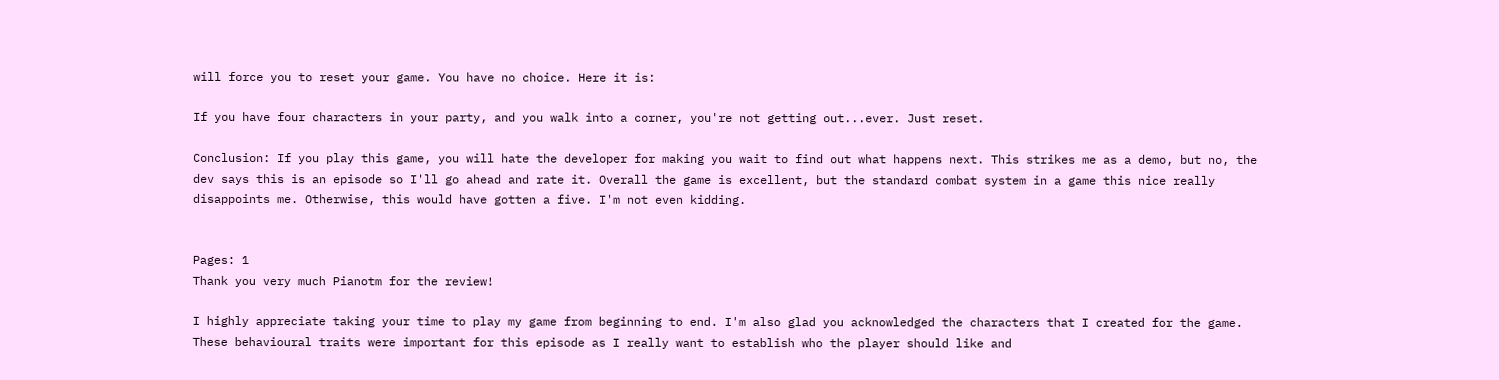will force you to reset your game. You have no choice. Here it is:

If you have four characters in your party, and you walk into a corner, you're not getting out...ever. Just reset.

Conclusion: If you play this game, you will hate the developer for making you wait to find out what happens next. This strikes me as a demo, but no, the dev says this is an episode so I'll go ahead and rate it. Overall the game is excellent, but the standard combat system in a game this nice really disappoints me. Otherwise, this would have gotten a five. I'm not even kidding.


Pages: 1
Thank you very much Pianotm for the review!

I highly appreciate taking your time to play my game from beginning to end. I'm also glad you acknowledged the characters that I created for the game. These behavioural traits were important for this episode as I really want to establish who the player should like and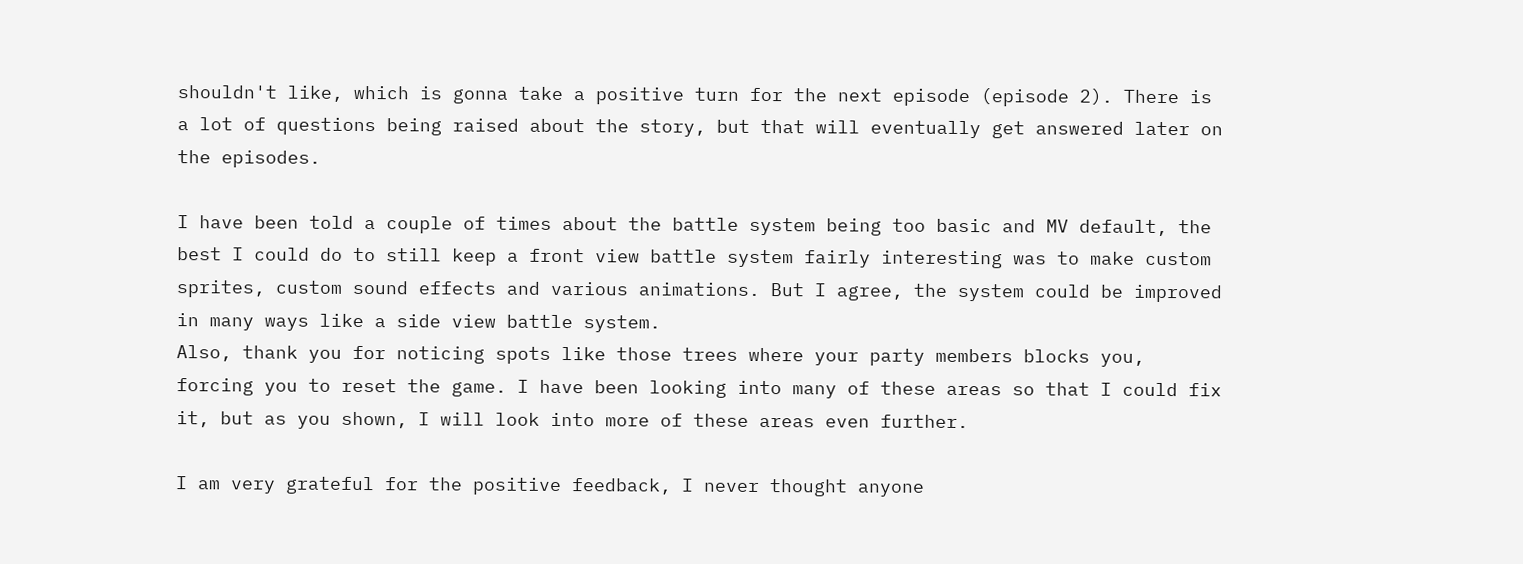shouldn't like, which is gonna take a positive turn for the next episode (episode 2). There is a lot of questions being raised about the story, but that will eventually get answered later on the episodes.

I have been told a couple of times about the battle system being too basic and MV default, the best I could do to still keep a front view battle system fairly interesting was to make custom sprites, custom sound effects and various animations. But I agree, the system could be improved in many ways like a side view battle system.
Also, thank you for noticing spots like those trees where your party members blocks you, forcing you to reset the game. I have been looking into many of these areas so that I could fix it, but as you shown, I will look into more of these areas even further.

I am very grateful for the positive feedback, I never thought anyone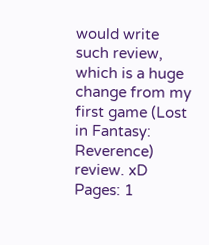would write such review, which is a huge change from my first game (Lost in Fantasy: Reverence) review. xD
Pages: 1